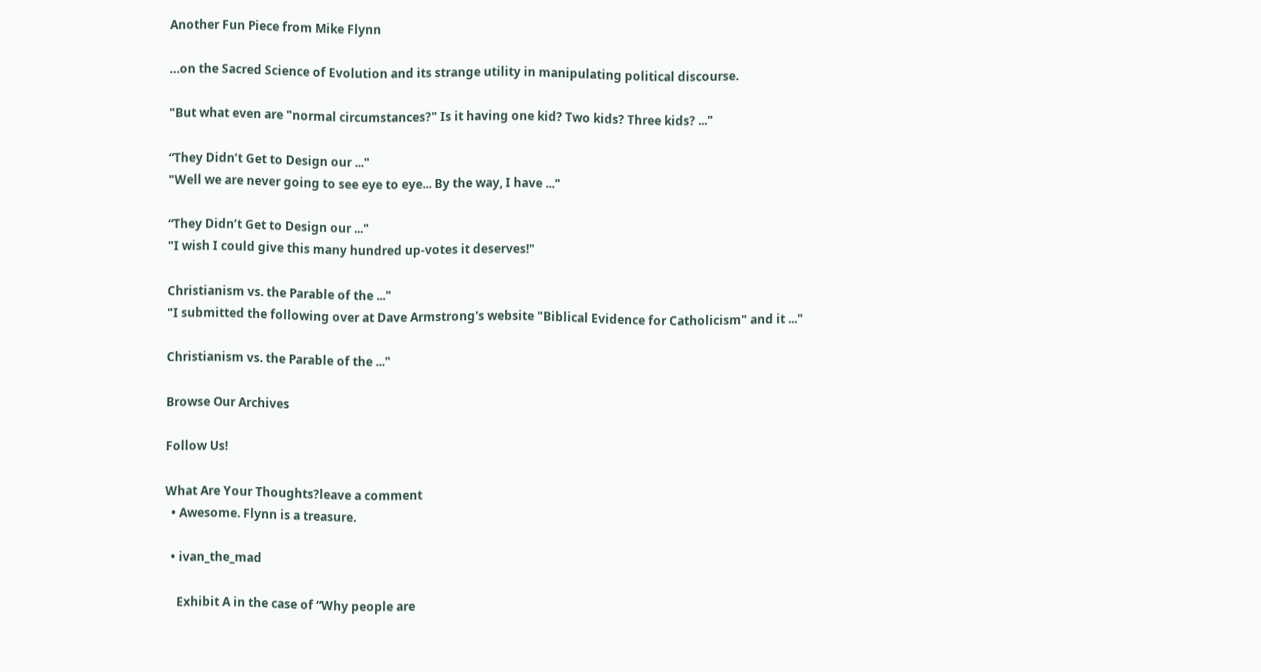Another Fun Piece from Mike Flynn

…on the Sacred Science of Evolution and its strange utility in manipulating political discourse.

"But what even are "normal circumstances?" Is it having one kid? Two kids? Three kids? ..."

“They Didn’t Get to Design our ..."
"Well we are never going to see eye to eye... By the way, I have ..."

“They Didn’t Get to Design our ..."
"I wish I could give this many hundred up-votes it deserves!"

Christianism vs. the Parable of the ..."
"I submitted the following over at Dave Armstrong's website "Biblical Evidence for Catholicism" and it ..."

Christianism vs. the Parable of the ..."

Browse Our Archives

Follow Us!

What Are Your Thoughts?leave a comment
  • Awesome. Flynn is a treasure.

  • ivan_the_mad

    Exhibit A in the case of “Why people are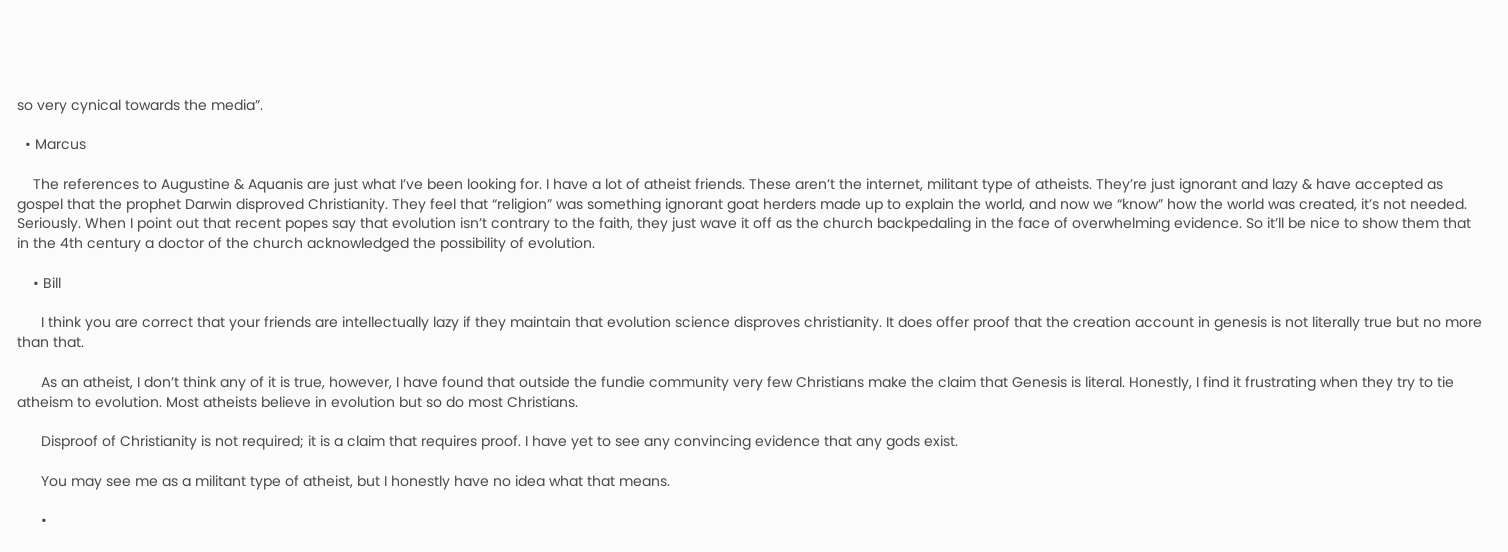so very cynical towards the media”.

  • Marcus

    The references to Augustine & Aquanis are just what I’ve been looking for. I have a lot of atheist friends. These aren’t the internet, militant type of atheists. They’re just ignorant and lazy & have accepted as gospel that the prophet Darwin disproved Christianity. They feel that “religion” was something ignorant goat herders made up to explain the world, and now we “know” how the world was created, it’s not needed. Seriously. When I point out that recent popes say that evolution isn’t contrary to the faith, they just wave it off as the church backpedaling in the face of overwhelming evidence. So it’ll be nice to show them that in the 4th century a doctor of the church acknowledged the possibility of evolution.

    • Bill

      I think you are correct that your friends are intellectually lazy if they maintain that evolution science disproves christianity. It does offer proof that the creation account in genesis is not literally true but no more than that.

      As an atheist, I don’t think any of it is true, however, I have found that outside the fundie community very few Christians make the claim that Genesis is literal. Honestly, I find it frustrating when they try to tie atheism to evolution. Most atheists believe in evolution but so do most Christians.

      Disproof of Christianity is not required; it is a claim that requires proof. I have yet to see any convincing evidence that any gods exist.

      You may see me as a militant type of atheist, but I honestly have no idea what that means.

      •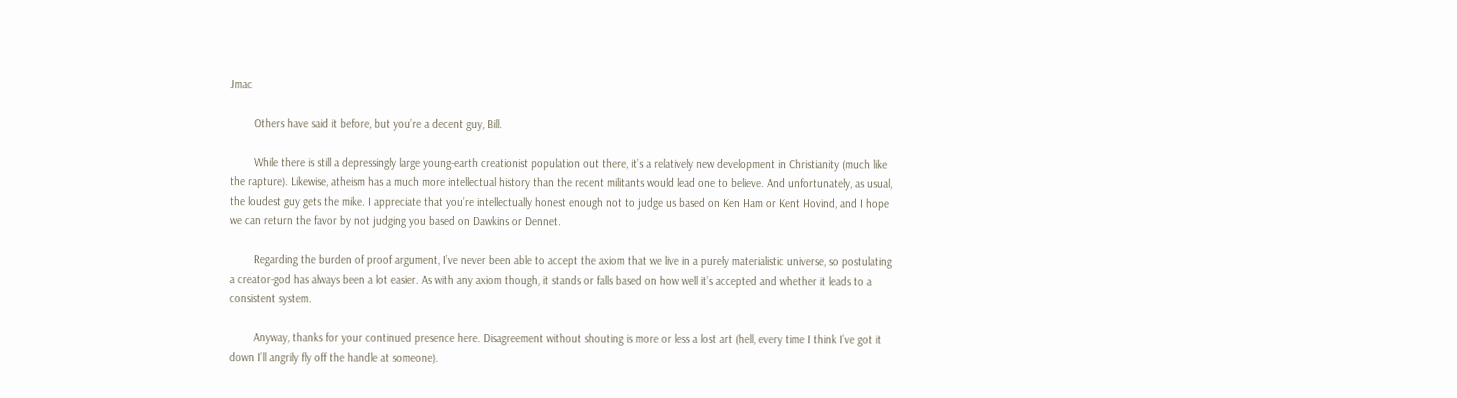Jmac

        Others have said it before, but you’re a decent guy, Bill.

        While there is still a depressingly large young-earth creationist population out there, it’s a relatively new development in Christianity (much like the rapture). Likewise, atheism has a much more intellectual history than the recent militants would lead one to believe. And unfortunately, as usual, the loudest guy gets the mike. I appreciate that you’re intellectually honest enough not to judge us based on Ken Ham or Kent Hovind, and I hope we can return the favor by not judging you based on Dawkins or Dennet.

        Regarding the burden of proof argument, I’ve never been able to accept the axiom that we live in a purely materialistic universe, so postulating a creator-god has always been a lot easier. As with any axiom though, it stands or falls based on how well it’s accepted and whether it leads to a consistent system.

        Anyway, thanks for your continued presence here. Disagreement without shouting is more or less a lost art (hell, every time I think I’ve got it down I’ll angrily fly off the handle at someone).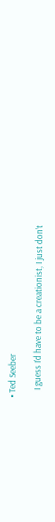• Ted Seeber

    I guess I’d have to be a creationist, I just don’t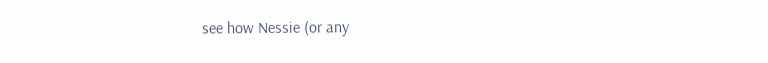see how Nessie (or any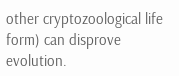other cryptozoological life form) can disprove evolution.